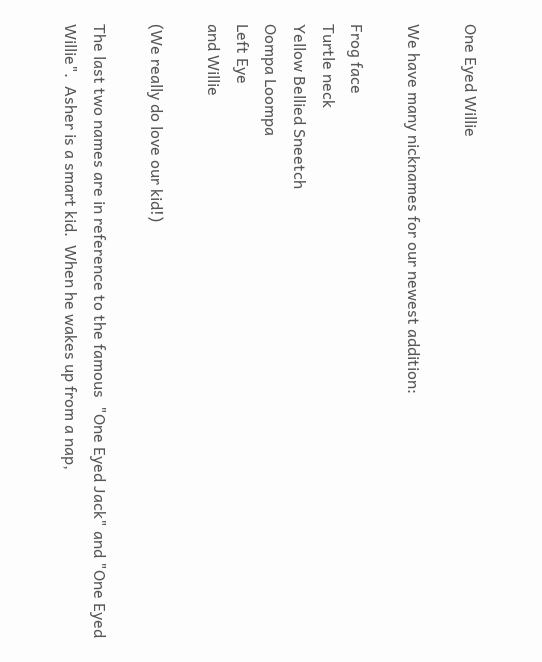One Eyed Willie

We have many nicknames for our newest addition:

Frog face
Turtle neck
Yellow Bellied Sneetch
Oompa Loompa
Left Eye
and Willie

(We really do love our kid!)

The last two names are in reference to the famous  "One Eyed Jack" and "One Eyed Willie".  Asher is a smart kid.  When he wakes up from a nap,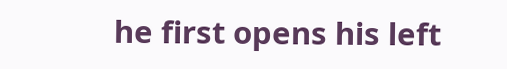he first opens his left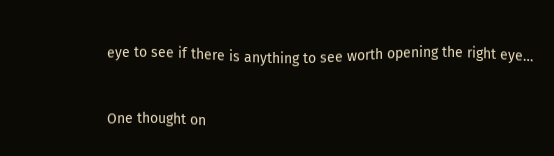eye to see if there is anything to see worth opening the right eye…


One thought on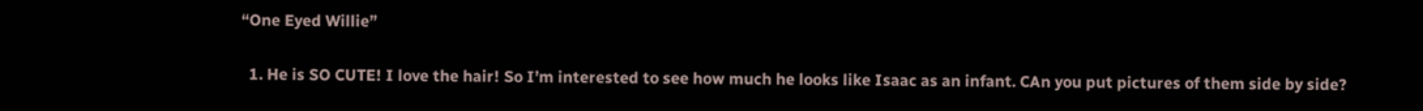“One Eyed Willie”

  1. He is SO CUTE! I love the hair! So I’m interested to see how much he looks like Isaac as an infant. CAn you put pictures of them side by side?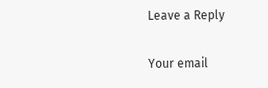Leave a Reply

Your email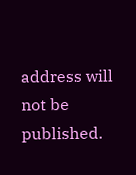address will not be published.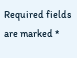Required fields are marked *